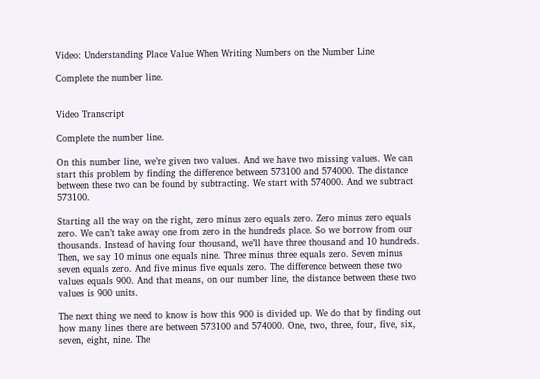Video: Understanding Place Value When Writing Numbers on the Number Line

Complete the number line.


Video Transcript

Complete the number line.

On this number line, we’re given two values. And we have two missing values. We can start this problem by finding the difference between 573100 and 574000. The distance between these two can be found by subtracting. We start with 574000. And we subtract 573100.

Starting all the way on the right, zero minus zero equals zero. Zero minus zero equals zero. We can’t take away one from zero in the hundreds place. So we borrow from our thousands. Instead of having four thousand, we’ll have three thousand and 10 hundreds. Then, we say 10 minus one equals nine. Three minus three equals zero. Seven minus seven equals zero. And five minus five equals zero. The difference between these two values equals 900. And that means, on our number line, the distance between these two values is 900 units.

The next thing we need to know is how this 900 is divided up. We do that by finding out how many lines there are between 573100 and 574000. One, two, three, four, five, six, seven, eight, nine. The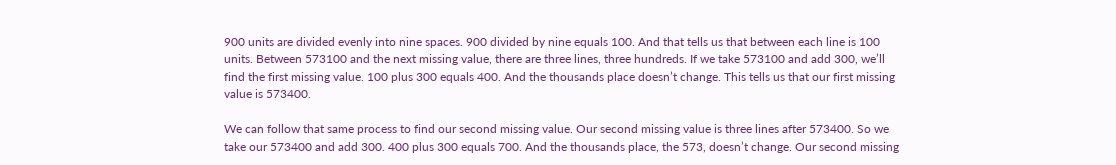900 units are divided evenly into nine spaces. 900 divided by nine equals 100. And that tells us that between each line is 100 units. Between 573100 and the next missing value, there are three lines, three hundreds. If we take 573100 and add 300, we’ll find the first missing value. 100 plus 300 equals 400. And the thousands place doesn’t change. This tells us that our first missing value is 573400.

We can follow that same process to find our second missing value. Our second missing value is three lines after 573400. So we take our 573400 and add 300. 400 plus 300 equals 700. And the thousands place, the 573, doesn’t change. Our second missing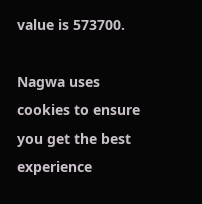value is 573700.

Nagwa uses cookies to ensure you get the best experience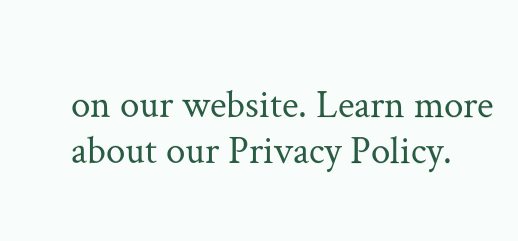on our website. Learn more about our Privacy Policy.